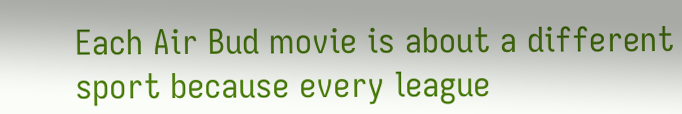Each Air Bud movie is about a different sport because every league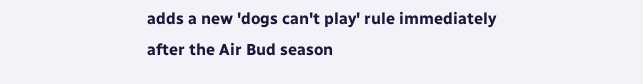adds a new 'dogs can't play' rule immediately after the Air Bud season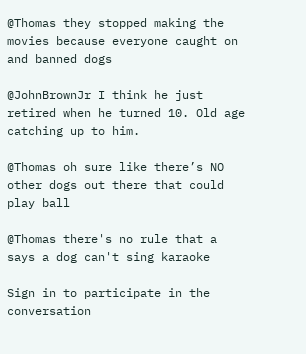@Thomas they stopped making the movies because everyone caught on and banned dogs

@JohnBrownJr I think he just retired when he turned 10. Old age catching up to him.

@Thomas oh sure like there’s NO other dogs out there that could play ball

@Thomas there's no rule that a says a dog can't sing karaoke

Sign in to participate in the conversation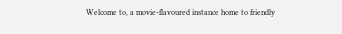Welcome to, a movie-flavoured instance home to friendly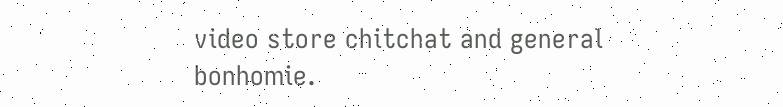video store chitchat and general bonhomie.